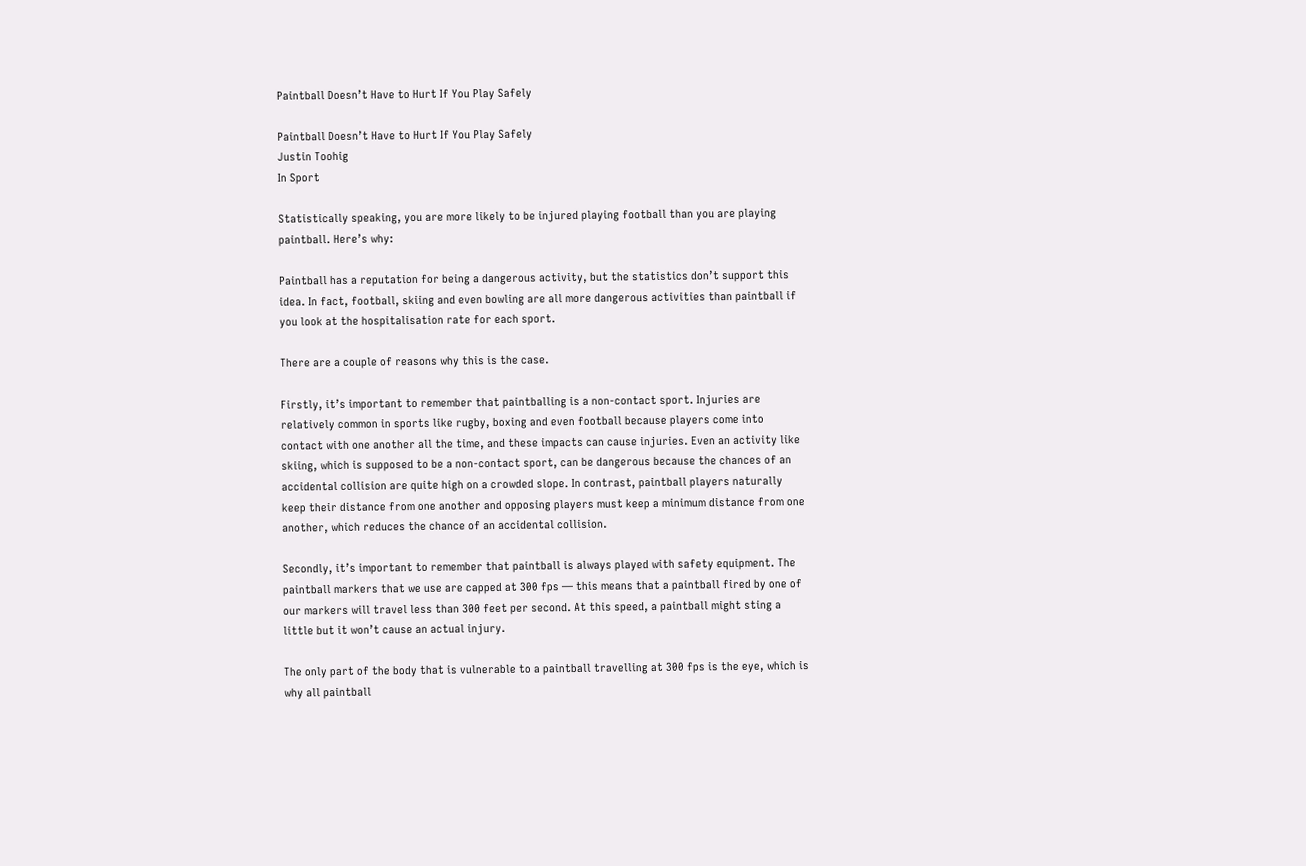Paintball Doesn’t Have to Hurt If You Play Safely

Paintball Doesn’t Have to Hurt If You Play Safely
Justin Toohig
In Sport

Statistically speaking, you are more likely to be injured playing football than you are playing paintball. Here’s why:

Paintball has a reputation for being a dangerous activity, but the statistics don’t support this idea. In fact, football, skiing and even bowling are all more dangerous activities than paintball if you look at the hospitalisation rate for each sport.

There are a couple of reasons why this is the case.

Firstly, it’s important to remember that paintballing is a non-contact sport. Injuries are relatively common in sports like rugby, boxing and even football because players come into contact with one another all the time, and these impacts can cause injuries. Even an activity like skiing, which is supposed to be a non-contact sport, can be dangerous because the chances of an accidental collision are quite high on a crowded slope. In contrast, paintball players naturally keep their distance from one another and opposing players must keep a minimum distance from one another, which reduces the chance of an accidental collision.

Secondly, it’s important to remember that paintball is always played with safety equipment. The paintball markers that we use are capped at 300 fps — this means that a paintball fired by one of our markers will travel less than 300 feet per second. At this speed, a paintball might sting a little but it won’t cause an actual injury.

The only part of the body that is vulnerable to a paintball travelling at 300 fps is the eye, which is why all paintball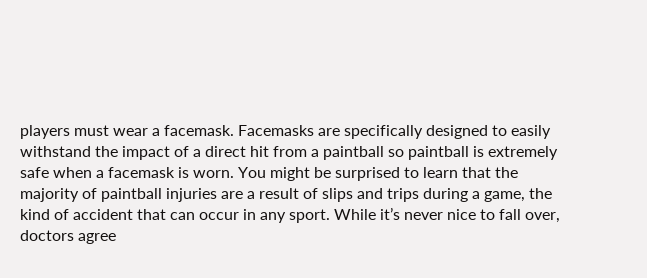players must wear a facemask. Facemasks are specifically designed to easily withstand the impact of a direct hit from a paintball so paintball is extremely safe when a facemask is worn. You might be surprised to learn that the majority of paintball injuries are a result of slips and trips during a game, the kind of accident that can occur in any sport. While it’s never nice to fall over, doctors agree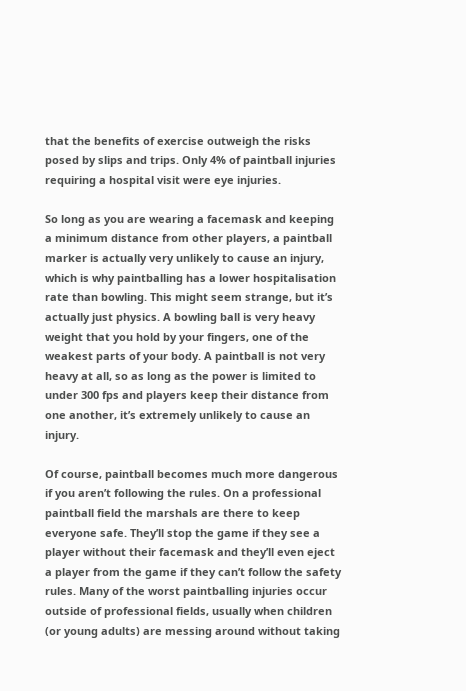that the benefits of exercise outweigh the risks posed by slips and trips. Only 4% of paintball injuries requiring a hospital visit were eye injuries.

So long as you are wearing a facemask and keeping a minimum distance from other players, a paintball marker is actually very unlikely to cause an injury, which is why paintballing has a lower hospitalisation rate than bowling. This might seem strange, but it’s actually just physics. A bowling ball is very heavy weight that you hold by your fingers, one of the weakest parts of your body. A paintball is not very heavy at all, so as long as the power is limited to under 300 fps and players keep their distance from one another, it’s extremely unlikely to cause an injury.

Of course, paintball becomes much more dangerous if you aren’t following the rules. On a professional paintball field the marshals are there to keep everyone safe. They’ll stop the game if they see a player without their facemask and they’ll even eject a player from the game if they can’t follow the safety rules. Many of the worst paintballing injuries occur outside of professional fields, usually when children (or young adults) are messing around without taking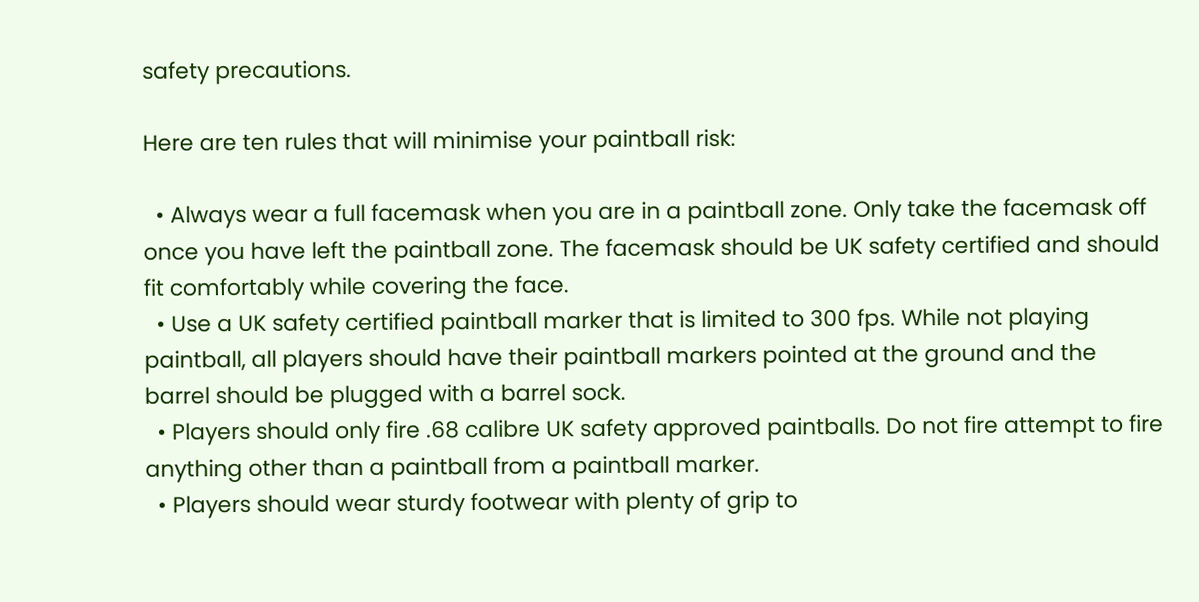safety precautions.

Here are ten rules that will minimise your paintball risk:

  • Always wear a full facemask when you are in a paintball zone. Only take the facemask off once you have left the paintball zone. The facemask should be UK safety certified and should fit comfortably while covering the face.
  • Use a UK safety certified paintball marker that is limited to 300 fps. While not playing paintball, all players should have their paintball markers pointed at the ground and the barrel should be plugged with a barrel sock.
  • Players should only fire .68 calibre UK safety approved paintballs. Do not fire attempt to fire anything other than a paintball from a paintball marker.
  • Players should wear sturdy footwear with plenty of grip to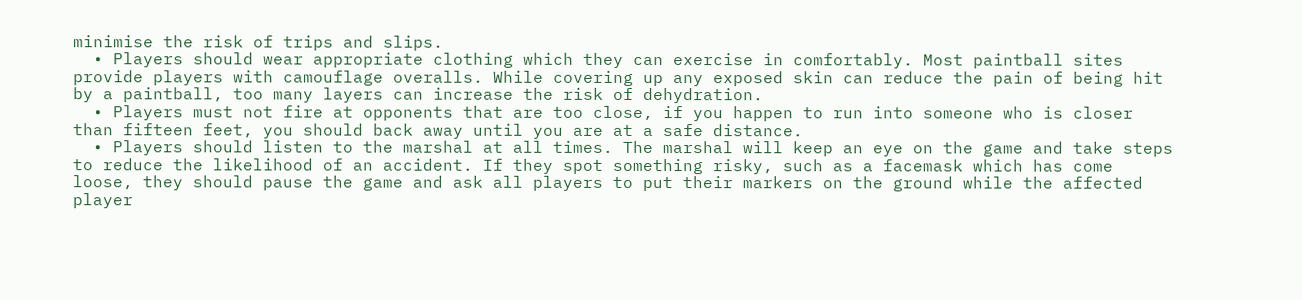minimise the risk of trips and slips.
  • Players should wear appropriate clothing which they can exercise in comfortably. Most paintball sites provide players with camouflage overalls. While covering up any exposed skin can reduce the pain of being hit by a paintball, too many layers can increase the risk of dehydration.
  • Players must not fire at opponents that are too close, if you happen to run into someone who is closer than fifteen feet, you should back away until you are at a safe distance.
  • Players should listen to the marshal at all times. The marshal will keep an eye on the game and take steps to reduce the likelihood of an accident. If they spot something risky, such as a facemask which has come loose, they should pause the game and ask all players to put their markers on the ground while the affected player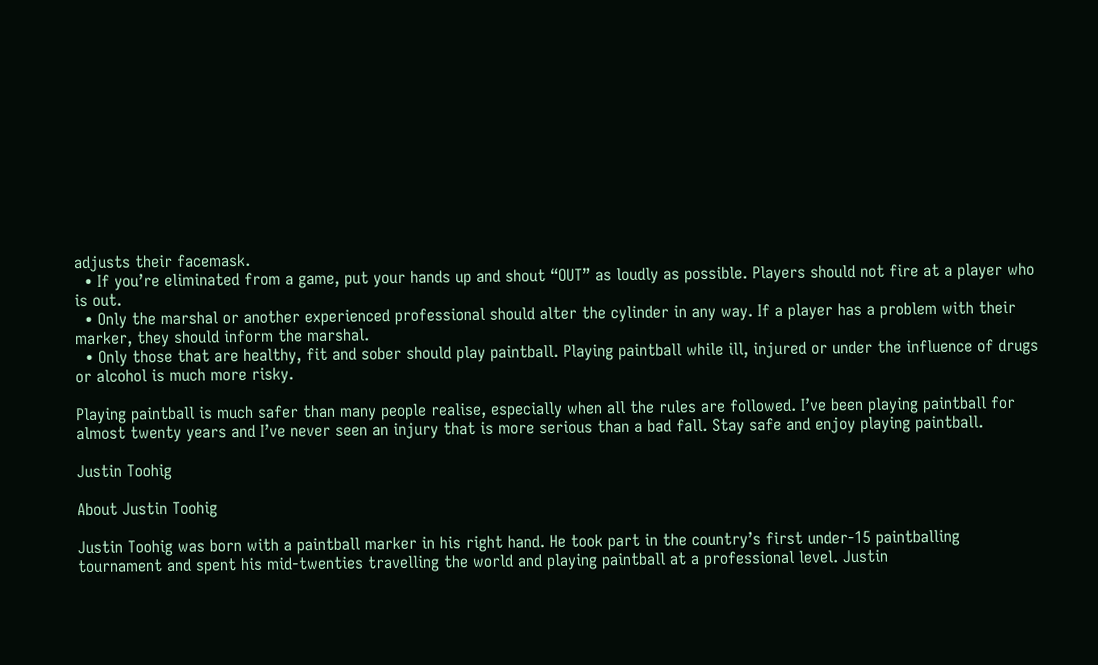adjusts their facemask.
  • If you’re eliminated from a game, put your hands up and shout “OUT” as loudly as possible. Players should not fire at a player who is out.
  • Only the marshal or another experienced professional should alter the cylinder in any way. If a player has a problem with their marker, they should inform the marshal.
  • Only those that are healthy, fit and sober should play paintball. Playing paintball while ill, injured or under the influence of drugs or alcohol is much more risky.

Playing paintball is much safer than many people realise, especially when all the rules are followed. I’ve been playing paintball for almost twenty years and I’ve never seen an injury that is more serious than a bad fall. Stay safe and enjoy playing paintball.

Justin Toohig

About Justin Toohig

Justin Toohig was born with a paintball marker in his right hand. He took part in the country’s first under-15 paintballing tournament and spent his mid-twenties travelling the world and playing paintball at a professional level. Justin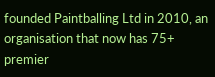founded Paintballing Ltd in 2010, an organisation that now has 75+ premier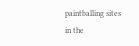paintballing sites in the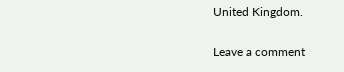United Kingdom.

Leave a comment